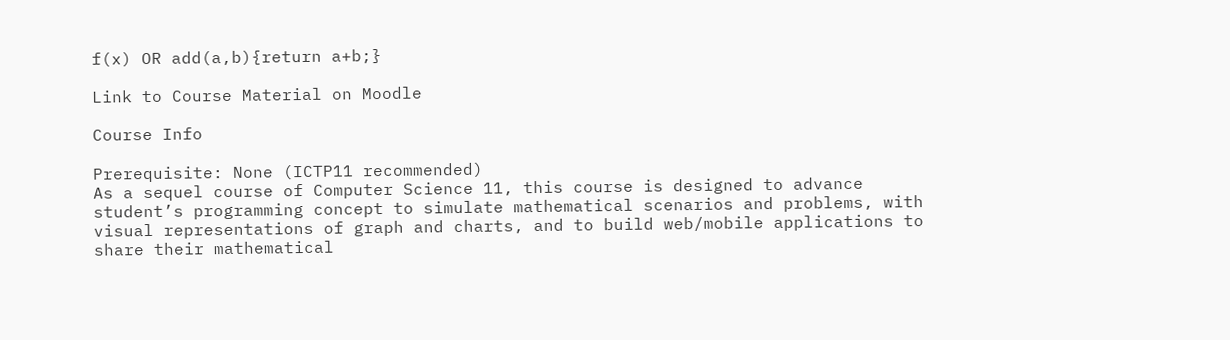f(x) OR add(a,b){return a+b;}

Link to Course Material on Moodle

Course Info

Prerequisite: None (ICTP11 recommended)
As a sequel course of Computer Science 11, this course is designed to advance student’s programming concept to simulate mathematical scenarios and problems, with visual representations of graph and charts, and to build web/mobile applications to share their mathematical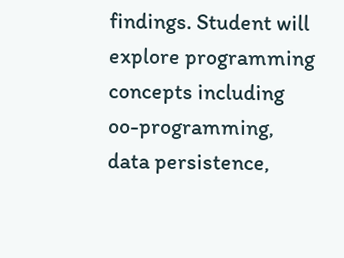findings. Student will explore programming concepts including oo-programming, data persistence,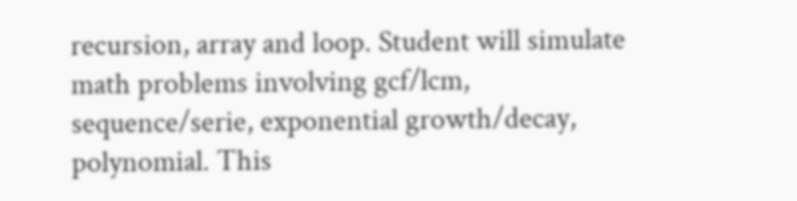recursion, array and loop. Student will simulate math problems involving gcf/lcm, sequence/serie, exponential growth/decay, polynomial. This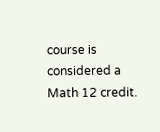course is considered a Math 12 credit.